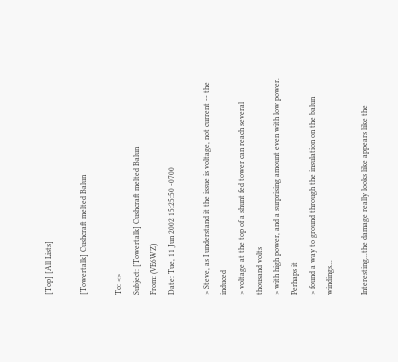[Top] [All Lists]

[Towertalk] Cushcraft melted Balun

To: <>
Subject: [Towertalk] Cushcraft melted Balun
From: (VE6WZ)
Date: Tue, 11 Jun 2002 15:25:50 -0700

> Steve, as I understand it the issue is voltage, not current -- the induced
> voltage at the top of a shunt fed tower can reach several thousand volts
> with high power, and a surprising amount even with low power.  Perhaps it
> found a way to ground through the insulation on the balun windings...

Interesting...the damage really looks like appears like the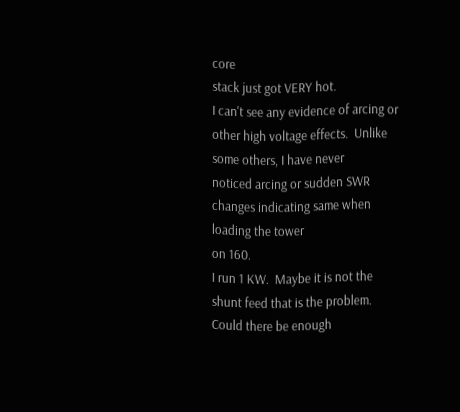core
stack just got VERY hot.
I can't see any evidence of arcing or other high voltage effects.  Unlike
some others, I have never
noticed arcing or sudden SWR changes indicating same when loading the tower
on 160.
I run 1 KW.  Maybe it is not the shunt feed that is the problem.
Could there be enough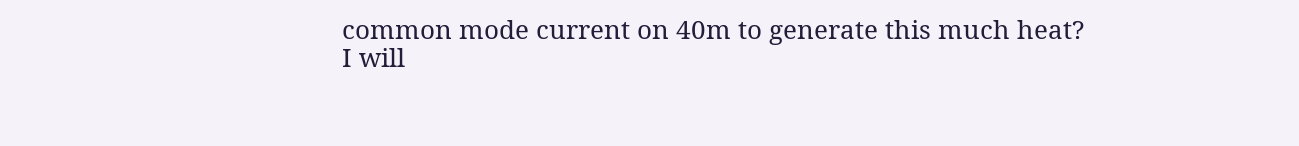common mode current on 40m to generate this much heat?
I will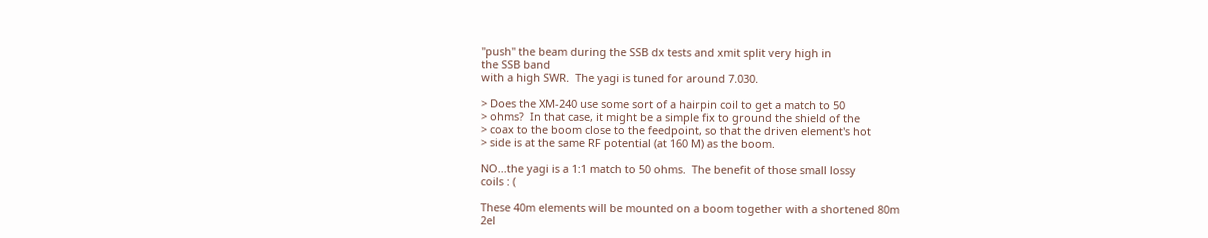"push" the beam during the SSB dx tests and xmit split very high in
the SSB band
with a high SWR.  The yagi is tuned for around 7.030.

> Does the XM-240 use some sort of a hairpin coil to get a match to 50
> ohms?  In that case, it might be a simple fix to ground the shield of the
> coax to the boom close to the feedpoint, so that the driven element's hot
> side is at the same RF potential (at 160 M) as the boom.

NO...the yagi is a 1:1 match to 50 ohms.  The benefit of those small lossy
coils : (

These 40m elements will be mounted on a boom together with a shortened 80m
2el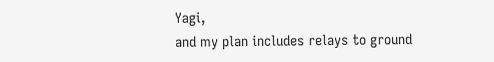Yagi,
and my plan includes relays to ground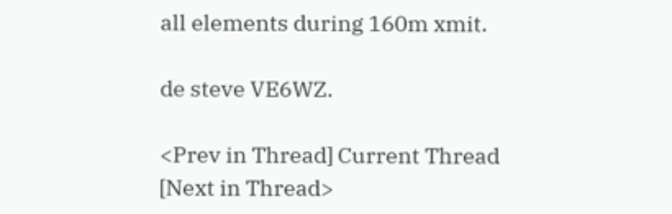all elements during 160m xmit.

de steve VE6WZ.

<Prev in Thread] Current Thread [Next in Thread>